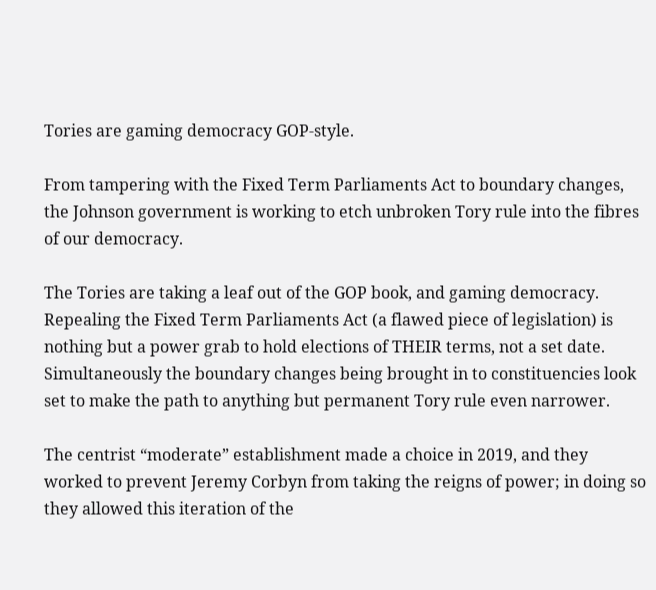Tories are gaming democracy GOP-style.

From tampering with the Fixed Term Parliaments Act to boundary changes, the Johnson government is working to etch unbroken Tory rule into the fibres of our democracy.

The Tories are taking a leaf out of the GOP book, and gaming democracy. Repealing the Fixed Term Parliaments Act (a flawed piece of legislation) is nothing but a power grab to hold elections of THEIR terms, not a set date. Simultaneously the boundary changes being brought in to constituencies look set to make the path to anything but permanent Tory rule even narrower.

The centrist “moderate” establishment made a choice in 2019, and they worked to prevent Jeremy Corbyn from taking the reigns of power; in doing so they allowed this iteration of the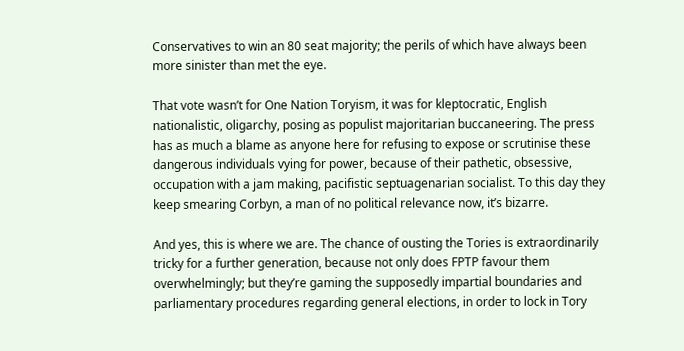Conservatives to win an 80 seat majority; the perils of which have always been more sinister than met the eye.

That vote wasn’t for One Nation Toryism, it was for kleptocratic, English nationalistic, oligarchy, posing as populist majoritarian buccaneering. The press has as much a blame as anyone here for refusing to expose or scrutinise these dangerous individuals vying for power, because of their pathetic, obsessive, occupation with a jam making, pacifistic septuagenarian socialist. To this day they keep smearing Corbyn, a man of no political relevance now, it’s bizarre.

And yes, this is where we are. The chance of ousting the Tories is extraordinarily tricky for a further generation, because not only does FPTP favour them overwhelmingly; but they’re gaming the supposedly impartial boundaries and parliamentary procedures regarding general elections, in order to lock in Tory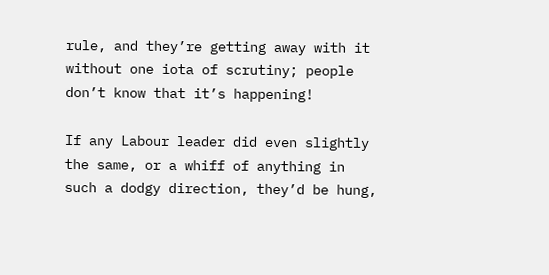rule, and they’re getting away with it without one iota of scrutiny; people don’t know that it’s happening!

If any Labour leader did even slightly the same, or a whiff of anything in such a dodgy direction, they’d be hung,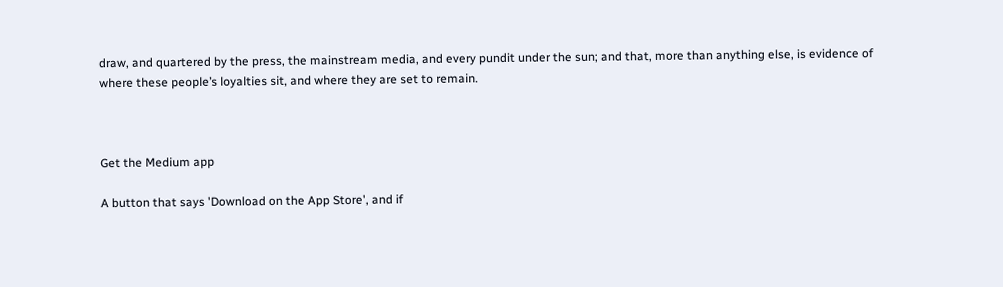draw, and quartered by the press, the mainstream media, and every pundit under the sun; and that, more than anything else, is evidence of where these people’s loyalties sit, and where they are set to remain.



Get the Medium app

A button that says 'Download on the App Store', and if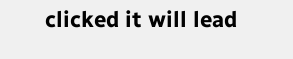clicked it will lead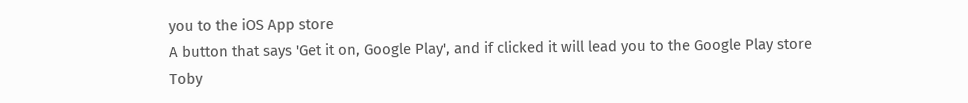you to the iOS App store
A button that says 'Get it on, Google Play', and if clicked it will lead you to the Google Play store
Toby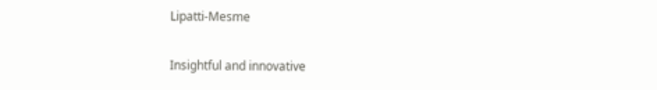Lipatti-Mesme

Insightful and innovative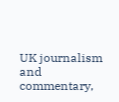UK journalism and commentary,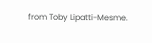from Toby Lipatti-Mesme.